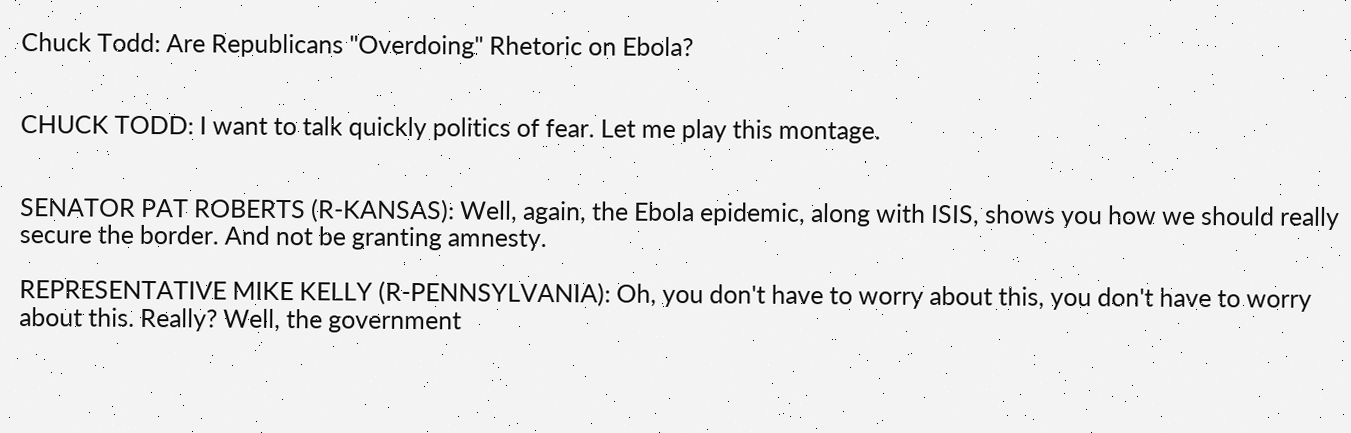Chuck Todd: Are Republicans "Overdoing" Rhetoric on Ebola?


CHUCK TODD: I want to talk quickly politics of fear. Let me play this montage.


SENATOR PAT ROBERTS (R-KANSAS): Well, again, the Ebola epidemic, along with ISIS, shows you how we should really secure the border. And not be granting amnesty.

REPRESENTATIVE MIKE KELLY (R-PENNSYLVANIA): Oh, you don't have to worry about this, you don't have to worry about this. Really? Well, the government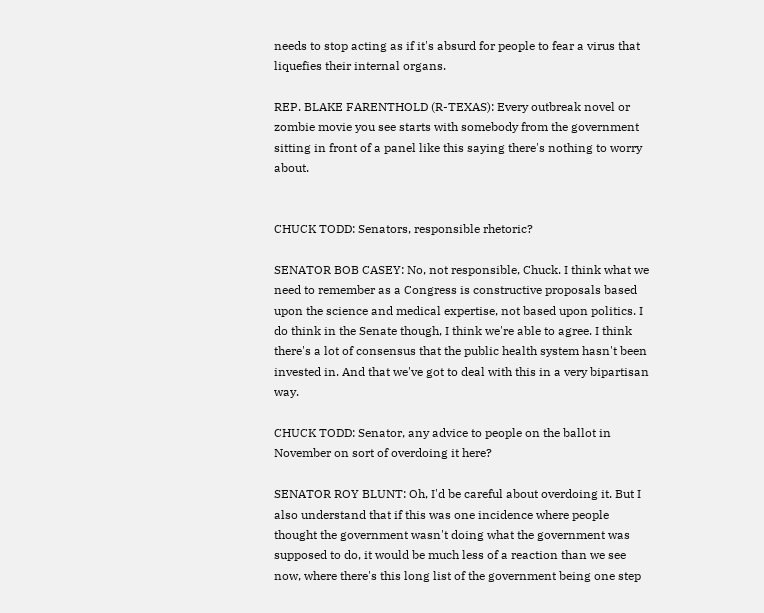needs to stop acting as if it's absurd for people to fear a virus that liquefies their internal organs.

REP. BLAKE FARENTHOLD (R-TEXAS): Every outbreak novel or zombie movie you see starts with somebody from the government sitting in front of a panel like this saying there's nothing to worry about.


CHUCK TODD: Senators, responsible rhetoric?

SENATOR BOB CASEY: No, not responsible, Chuck. I think what we need to remember as a Congress is constructive proposals based upon the science and medical expertise, not based upon politics. I do think in the Senate though, I think we're able to agree. I think there's a lot of consensus that the public health system hasn't been invested in. And that we've got to deal with this in a very bipartisan way.

CHUCK TODD: Senator, any advice to people on the ballot in November on sort of overdoing it here?

SENATOR ROY BLUNT: Oh, I'd be careful about overdoing it. But I also understand that if this was one incidence where people thought the government wasn't doing what the government was supposed to do, it would be much less of a reaction than we see now, where there's this long list of the government being one step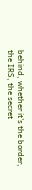behind, whether it's the border, the IRS, the secret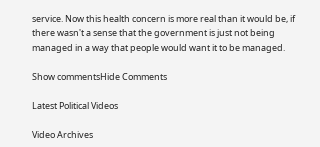service. Now this health concern is more real than it would be, if there wasn't a sense that the government is just not being managed in a way that people would want it to be managed.

Show commentsHide Comments

Latest Political Videos

Video Archives